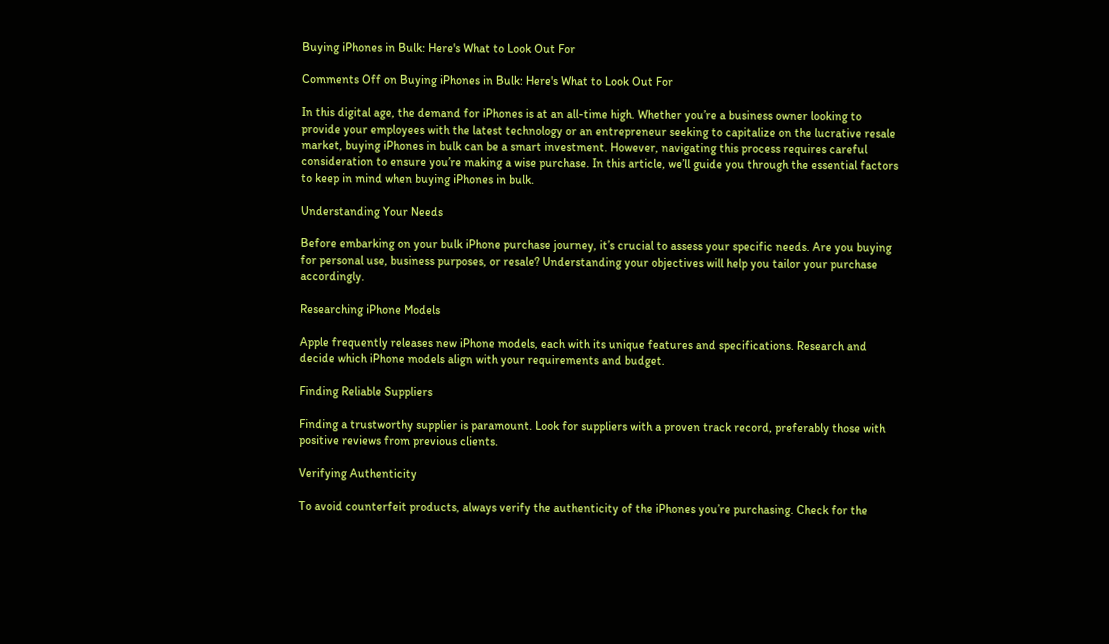Buying iPhones in Bulk: Here's What to Look Out For

Comments Off on Buying iPhones in Bulk: Here's What to Look Out For

In this digital age, the demand for iPhones is at an all-time high. Whether you’re a business owner looking to provide your employees with the latest technology or an entrepreneur seeking to capitalize on the lucrative resale market, buying iPhones in bulk can be a smart investment. However, navigating this process requires careful consideration to ensure you’re making a wise purchase. In this article, we’ll guide you through the essential factors to keep in mind when buying iPhones in bulk.

Understanding Your Needs

Before embarking on your bulk iPhone purchase journey, it’s crucial to assess your specific needs. Are you buying for personal use, business purposes, or resale? Understanding your objectives will help you tailor your purchase accordingly.

Researching iPhone Models

Apple frequently releases new iPhone models, each with its unique features and specifications. Research and decide which iPhone models align with your requirements and budget.

Finding Reliable Suppliers

Finding a trustworthy supplier is paramount. Look for suppliers with a proven track record, preferably those with positive reviews from previous clients.

Verifying Authenticity

To avoid counterfeit products, always verify the authenticity of the iPhones you’re purchasing. Check for the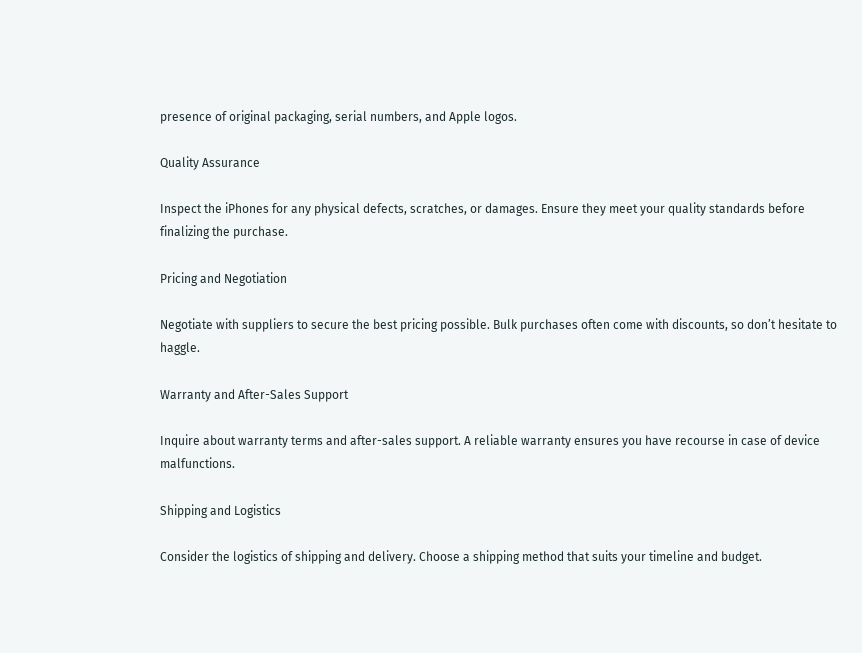presence of original packaging, serial numbers, and Apple logos.

Quality Assurance

Inspect the iPhones for any physical defects, scratches, or damages. Ensure they meet your quality standards before finalizing the purchase.

Pricing and Negotiation

Negotiate with suppliers to secure the best pricing possible. Bulk purchases often come with discounts, so don’t hesitate to haggle.

Warranty and After-Sales Support

Inquire about warranty terms and after-sales support. A reliable warranty ensures you have recourse in case of device malfunctions.

Shipping and Logistics

Consider the logistics of shipping and delivery. Choose a shipping method that suits your timeline and budget.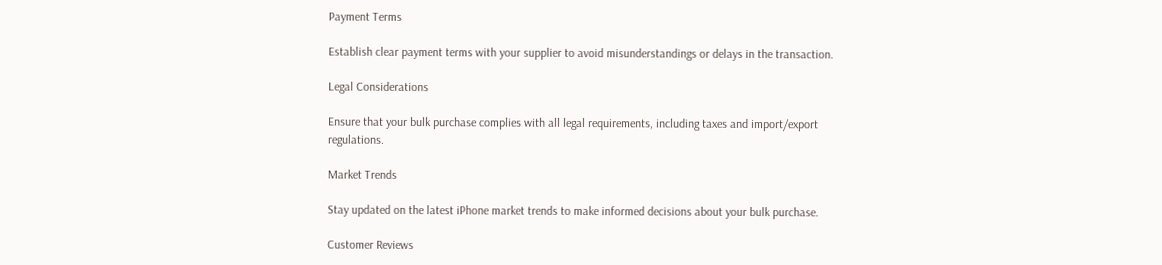Payment Terms

Establish clear payment terms with your supplier to avoid misunderstandings or delays in the transaction.

Legal Considerations

Ensure that your bulk purchase complies with all legal requirements, including taxes and import/export regulations.

Market Trends

Stay updated on the latest iPhone market trends to make informed decisions about your bulk purchase.

Customer Reviews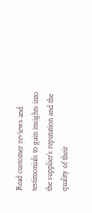Read customer reviews and testimonials to gain insights into the supplier’s reputation and the quality of their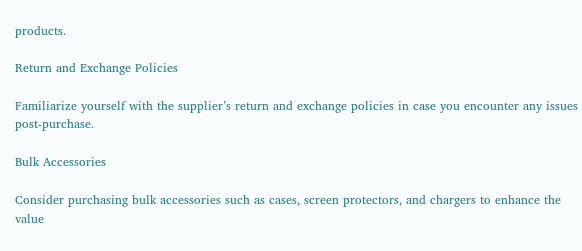products.

Return and Exchange Policies

Familiarize yourself with the supplier’s return and exchange policies in case you encounter any issues post-purchase.

Bulk Accessories

Consider purchasing bulk accessories such as cases, screen protectors, and chargers to enhance the value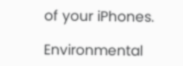of your iPhones.

Environmental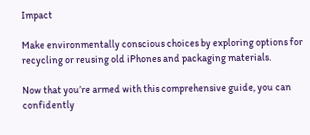Impact

Make environmentally conscious choices by exploring options for recycling or reusing old iPhones and packaging materials.

Now that you’re armed with this comprehensive guide, you can confidently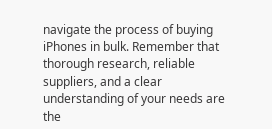navigate the process of buying iPhones in bulk. Remember that thorough research, reliable suppliers, and a clear understanding of your needs are the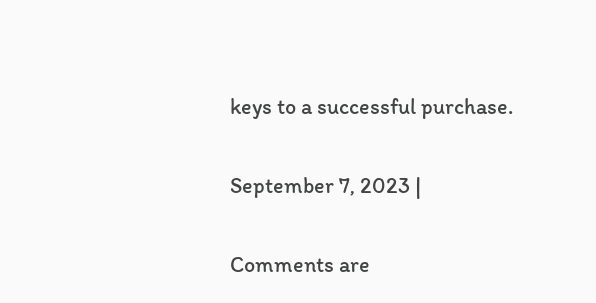keys to a successful purchase.

September 7, 2023 |

Comments are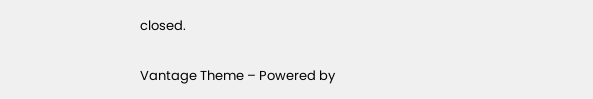closed.

Vantage Theme – Powered by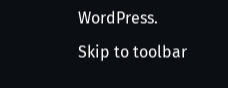WordPress.
Skip to toolbar